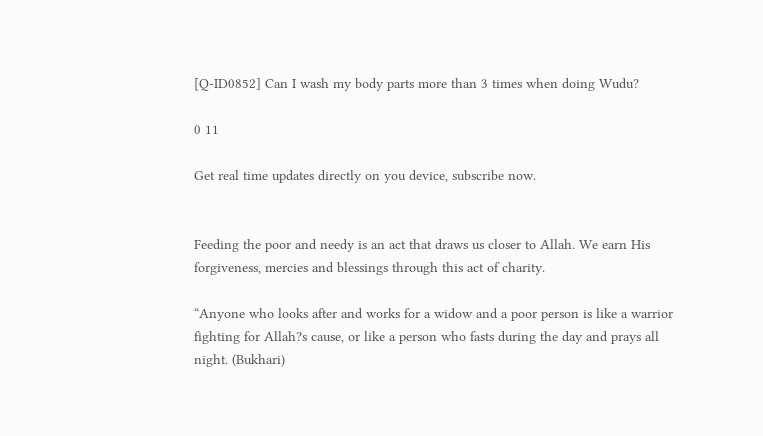[Q-ID0852] Can I wash my body parts more than 3 times when doing Wudu?

0 11

Get real time updates directly on you device, subscribe now.


Feeding the poor and needy is an act that draws us closer to Allah. We earn His forgiveness, mercies and blessings through this act of charity.

“Anyone who looks after and works for a widow and a poor person is like a warrior fighting for Allah?s cause, or like a person who fasts during the day and prays all night. (Bukhari)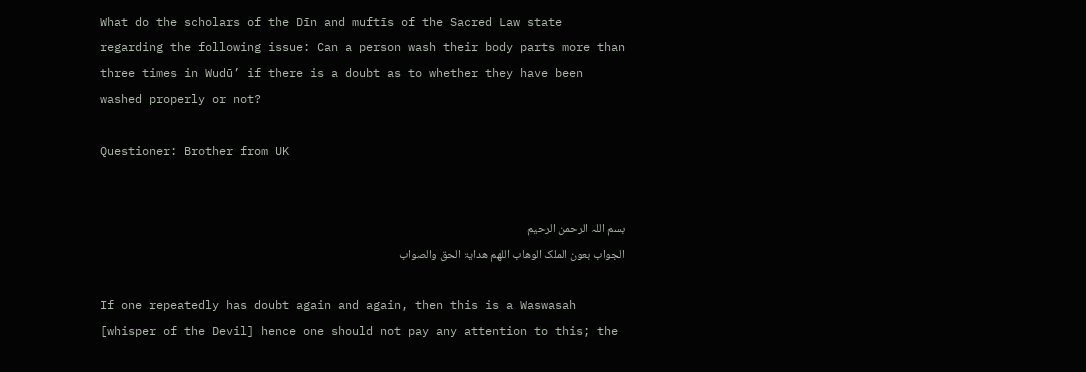What do the scholars of the Dīn and muftīs of the Sacred Law state regarding the following issue: Can a person wash their body parts more than three times in Wudū’ if there is a doubt as to whether they have been washed properly or not?

Questioner: Brother from UK


بسم اللہ الرحمن الرحیم
الجواب بعون الملک الوھاب اللھم ھدایۃ الحق والصواب

If one repeatedly has doubt again and again, then this is a Waswasah [whisper of the Devil] hence one should not pay any attention to this; the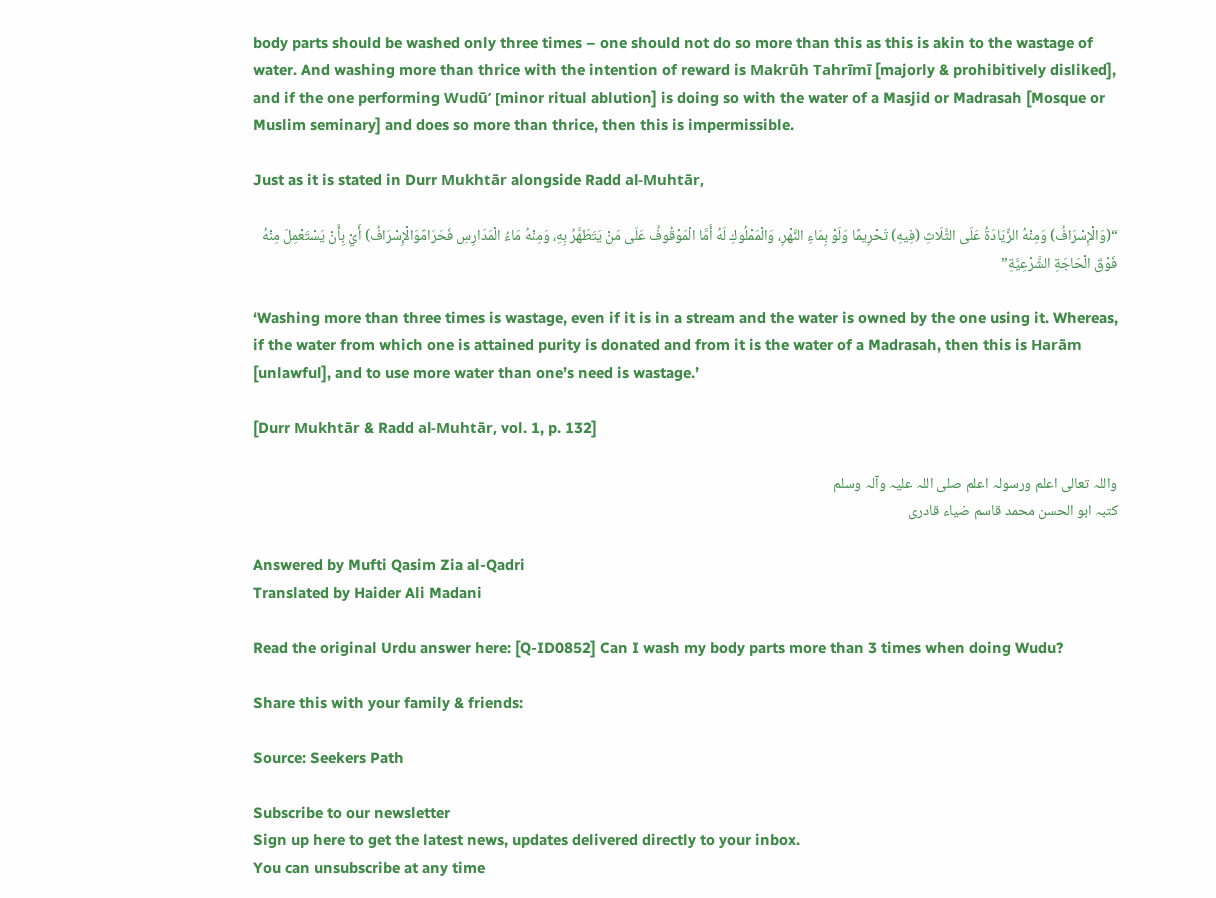body parts should be washed only three times – one should not do so more than this as this is akin to the wastage of water. And washing more than thrice with the intention of reward is Makrūh Tahrīmī [majorly & prohibitively disliked], and if the one performing Wudū’ [minor ritual ablution] is doing so with the water of a Masjid or Madrasah [Mosque or Muslim seminary] and does so more than thrice, then this is impermissible.

Just as it is stated in Durr Mukhtār alongside Radd al-Muhtār,

“(وَالْإِسْرَافُ) وَمِنْهُ الزِّيَادَةُ عَلَى الثَّلَاثِ (فِيهِ) تَحْرِيمًا وَلَوْ بِمَاءِ النَّهْرِ، وَالْمَمْلُوكِ لَهُ أَمَّا الْمَوْقُوفُ عَلَى مَنْ يَتَطَهَّرُ بِهِ، وَمِنْهُ مَاءُ الْمَدَارِسِ فَحَرَامٌوَالْإِسْرَافُ) أَيْ بِأَنْ يَسْتَعْمِلَ مِنْهُ فَوْقَ الْحَاجَةِ الشَّرْعِيَّةِ”

‘Washing more than three times is wastage, even if it is in a stream and the water is owned by the one using it. Whereas, if the water from which one is attained purity is donated and from it is the water of a Madrasah, then this is Harām [unlawful], and to use more water than one’s need is wastage.’

[Durr Mukhtār & Radd al-Muhtār, vol. 1, p. 132]

واللہ تعالی اعلم ورسولہ اعلم صلی اللہ علیہ وآلہ وسلم
کتبہ ابو الحسن محمد قاسم ضیاء قادری

Answered by Mufti Qasim Zia al-Qadri
Translated by Haider Ali Madani

Read the original Urdu answer here: [Q-ID0852] Can I wash my body parts more than 3 times when doing Wudu?

Share this with your family & friends:

Source: Seekers Path

Subscribe to our newsletter
Sign up here to get the latest news, updates delivered directly to your inbox.
You can unsubscribe at any time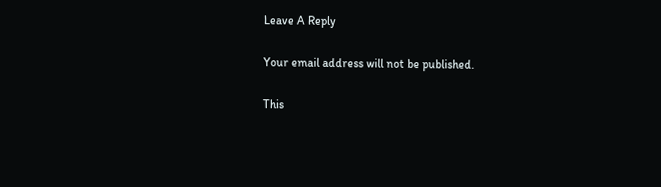Leave A Reply

Your email address will not be published.

This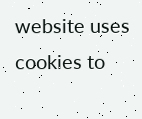website uses cookies to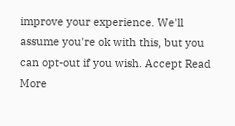improve your experience. We'll assume you're ok with this, but you can opt-out if you wish. Accept Read More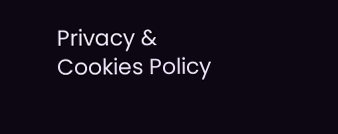Privacy & Cookies Policy